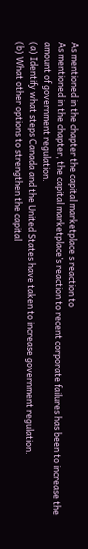As mentioned in the chapter the capital marketplace s reaction to
As mentioned in the chapter, the capital marketplace’s reaction to recent corporate failures has been to increase the amount of government regulation.
(a) Identify what steps Canada and the United States have taken to increase government regulation.
(b) What other options to strengthen the capital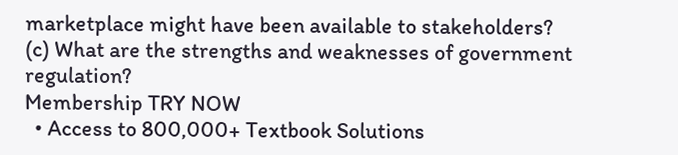marketplace might have been available to stakeholders?
(c) What are the strengths and weaknesses of government regulation?
Membership TRY NOW
  • Access to 800,000+ Textbook Solutions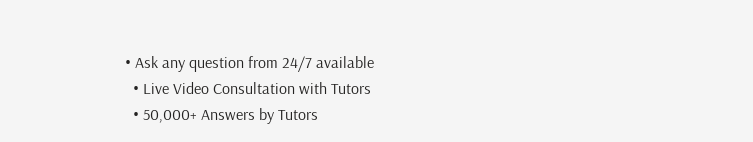• Ask any question from 24/7 available
  • Live Video Consultation with Tutors
  • 50,000+ Answers by Tutors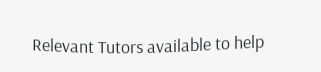Relevant Tutors available to help